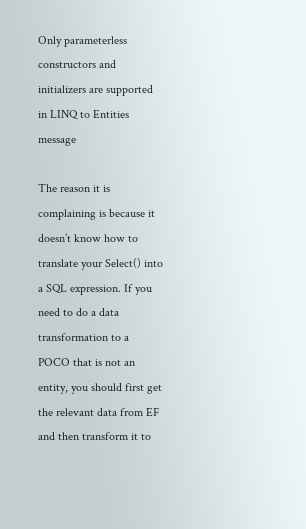Only parameterless constructors and initializers are supported in LINQ to Entities message

The reason it is complaining is because it doesn’t know how to translate your Select() into a SQL expression. If you need to do a data transformation to a POCO that is not an entity, you should first get the relevant data from EF and then transform it to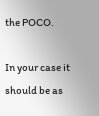the POCO.

In your case it should be as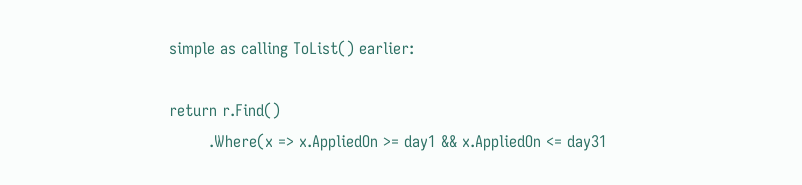simple as calling ToList() earlier:

return r.Find()
        .Where(x => x.AppliedOn >= day1 && x.AppliedOn <= day31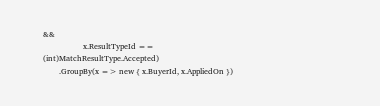&&
                    x.ResultTypeId == (int)MatchResultType.Accepted)
        .GroupBy(x => new { x.BuyerId, x.AppliedOn })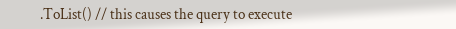.ToList() // this causes the query to execute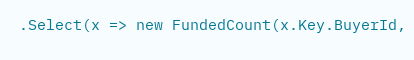.Select(x => new FundedCount(x.Key.BuyerId,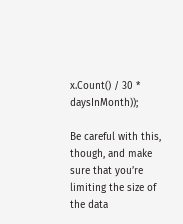x.Count() / 30 * daysInMonth));

Be careful with this, though, and make sure that you’re limiting the size of the data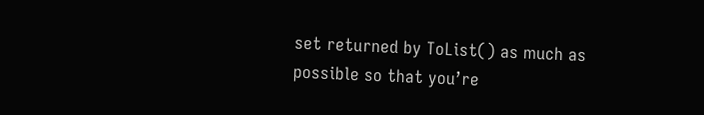set returned by ToList() as much as possible so that you’re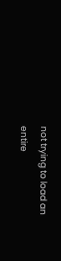not trying to load an entire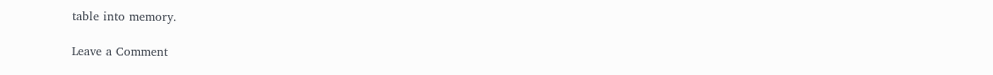table into memory.

Leave a Comment